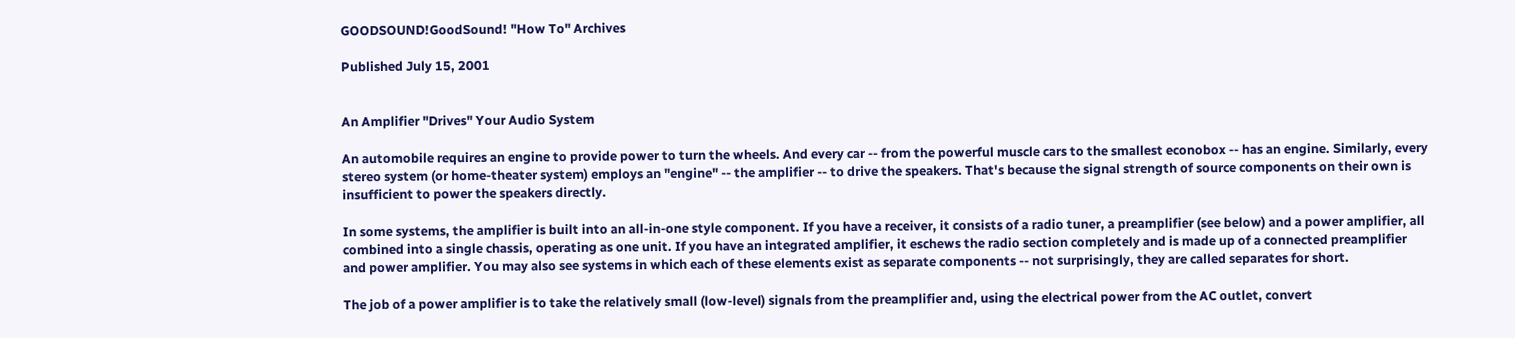GOODSOUND!GoodSound! "How To" Archives

Published July 15, 2001


An Amplifier "Drives" Your Audio System

An automobile requires an engine to provide power to turn the wheels. And every car -- from the powerful muscle cars to the smallest econobox -- has an engine. Similarly, every stereo system (or home-theater system) employs an "engine" -- the amplifier -- to drive the speakers. That's because the signal strength of source components on their own is insufficient to power the speakers directly.

In some systems, the amplifier is built into an all-in-one style component. If you have a receiver, it consists of a radio tuner, a preamplifier (see below) and a power amplifier, all combined into a single chassis, operating as one unit. If you have an integrated amplifier, it eschews the radio section completely and is made up of a connected preamplifier and power amplifier. You may also see systems in which each of these elements exist as separate components -- not surprisingly, they are called separates for short.

The job of a power amplifier is to take the relatively small (low-level) signals from the preamplifier and, using the electrical power from the AC outlet, convert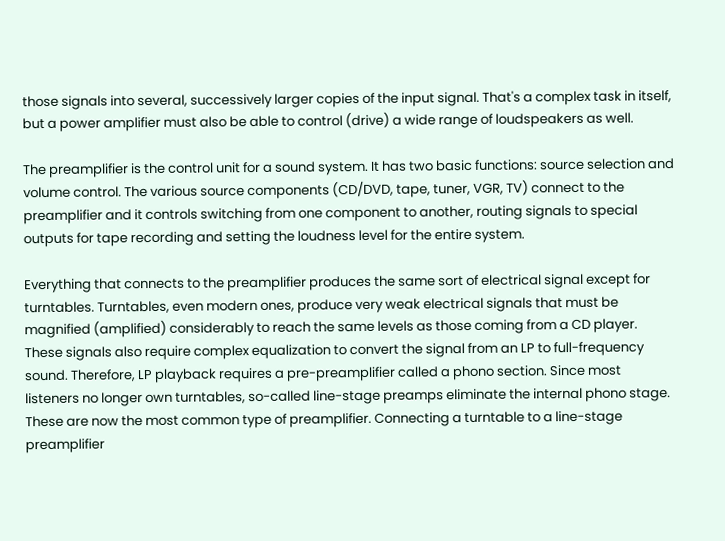those signals into several, successively larger copies of the input signal. That's a complex task in itself, but a power amplifier must also be able to control (drive) a wide range of loudspeakers as well.

The preamplifier is the control unit for a sound system. It has two basic functions: source selection and volume control. The various source components (CD/DVD, tape, tuner, VGR, TV) connect to the preamplifier and it controls switching from one component to another, routing signals to special outputs for tape recording and setting the loudness level for the entire system.

Everything that connects to the preamplifier produces the same sort of electrical signal except for turntables. Turntables, even modern ones, produce very weak electrical signals that must be magnified (amplified) considerably to reach the same levels as those coming from a CD player. These signals also require complex equalization to convert the signal from an LP to full-frequency sound. Therefore, LP playback requires a pre-preamplifier called a phono section. Since most listeners no longer own turntables, so-called line-stage preamps eliminate the internal phono stage. These are now the most common type of preamplifier. Connecting a turntable to a line-stage preamplifier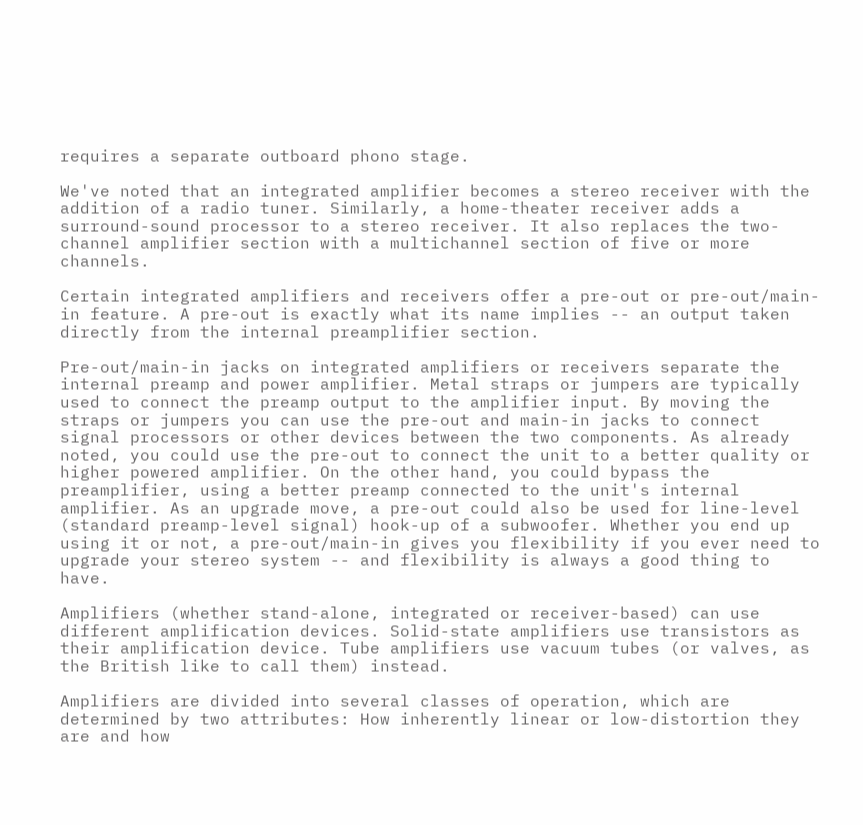requires a separate outboard phono stage.

We've noted that an integrated amplifier becomes a stereo receiver with the addition of a radio tuner. Similarly, a home-theater receiver adds a surround-sound processor to a stereo receiver. It also replaces the two-channel amplifier section with a multichannel section of five or more channels.

Certain integrated amplifiers and receivers offer a pre-out or pre-out/main-in feature. A pre-out is exactly what its name implies -- an output taken directly from the internal preamplifier section.

Pre-out/main-in jacks on integrated amplifiers or receivers separate the internal preamp and power amplifier. Metal straps or jumpers are typically used to connect the preamp output to the amplifier input. By moving the straps or jumpers you can use the pre-out and main-in jacks to connect signal processors or other devices between the two components. As already noted, you could use the pre-out to connect the unit to a better quality or higher powered amplifier. On the other hand, you could bypass the preamplifier, using a better preamp connected to the unit's internal amplifier. As an upgrade move, a pre-out could also be used for line-level (standard preamp-level signal) hook-up of a subwoofer. Whether you end up using it or not, a pre-out/main-in gives you flexibility if you ever need to upgrade your stereo system -- and flexibility is always a good thing to have.

Amplifiers (whether stand-alone, integrated or receiver-based) can use different amplification devices. Solid-state amplifiers use transistors as their amplification device. Tube amplifiers use vacuum tubes (or valves, as the British like to call them) instead.

Amplifiers are divided into several classes of operation, which are determined by two attributes: How inherently linear or low-distortion they are and how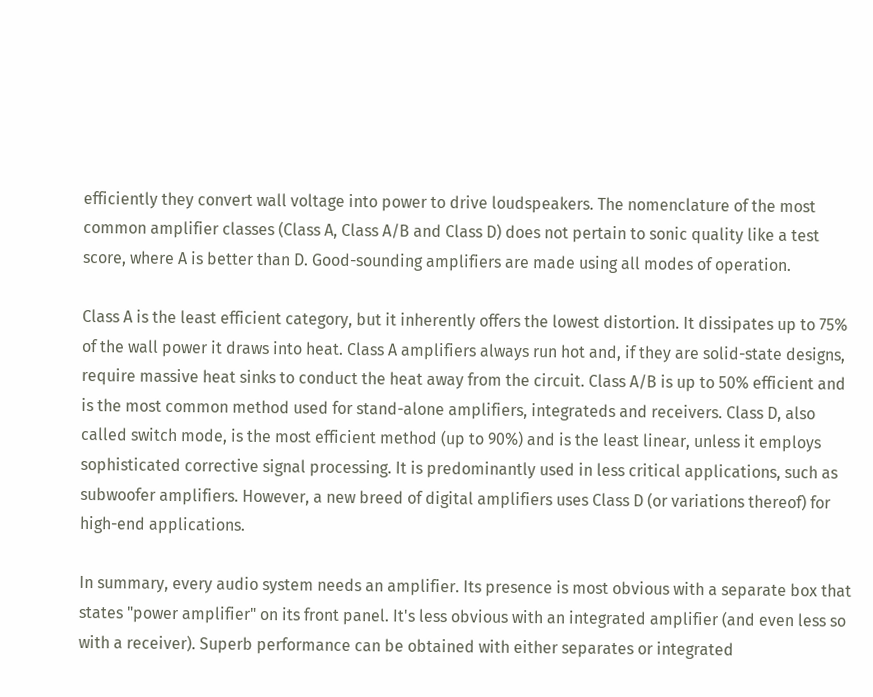efficiently they convert wall voltage into power to drive loudspeakers. The nomenclature of the most common amplifier classes (Class A, Class A/B and Class D) does not pertain to sonic quality like a test score, where A is better than D. Good-sounding amplifiers are made using all modes of operation.

Class A is the least efficient category, but it inherently offers the lowest distortion. It dissipates up to 75% of the wall power it draws into heat. Class A amplifiers always run hot and, if they are solid-state designs, require massive heat sinks to conduct the heat away from the circuit. Class A/B is up to 50% efficient and is the most common method used for stand-alone amplifiers, integrateds and receivers. Class D, also called switch mode, is the most efficient method (up to 90%) and is the least linear, unless it employs sophisticated corrective signal processing. It is predominantly used in less critical applications, such as subwoofer amplifiers. However, a new breed of digital amplifiers uses Class D (or variations thereof) for high-end applications.

In summary, every audio system needs an amplifier. Its presence is most obvious with a separate box that states "power amplifier" on its front panel. It's less obvious with an integrated amplifier (and even less so with a receiver). Superb performance can be obtained with either separates or integrated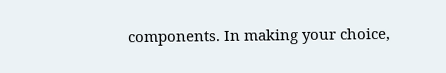components. In making your choice,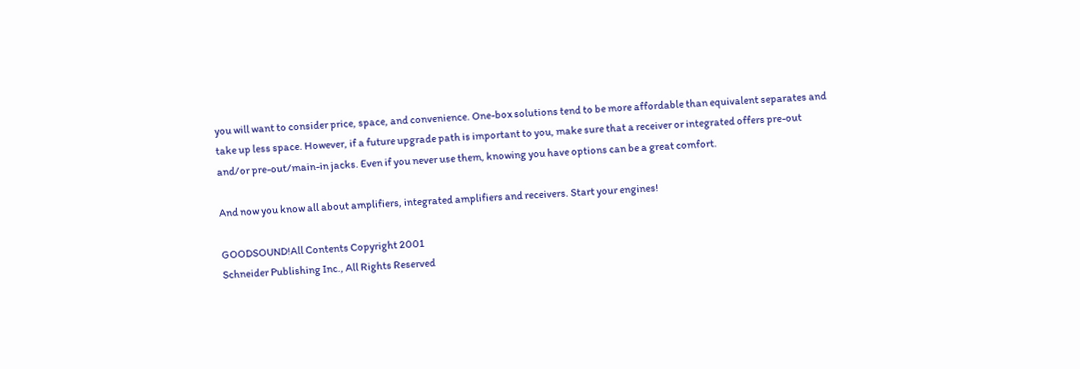you will want to consider price, space, and convenience. One-box solutions tend to be more affordable than equivalent separates and take up less space. However, if a future upgrade path is important to you, make sure that a receiver or integrated offers pre-out and/or pre-out/main-in jacks. Even if you never use them, knowing you have options can be a great comfort.

And now you know all about amplifiers, integrated amplifiers and receivers. Start your engines!

GOODSOUND!All Contents Copyright 2001
Schneider Publishing Inc., All Rights Reserved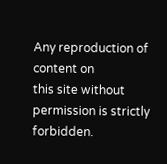Any reproduction of content on
this site without permission is strictly forbidden.